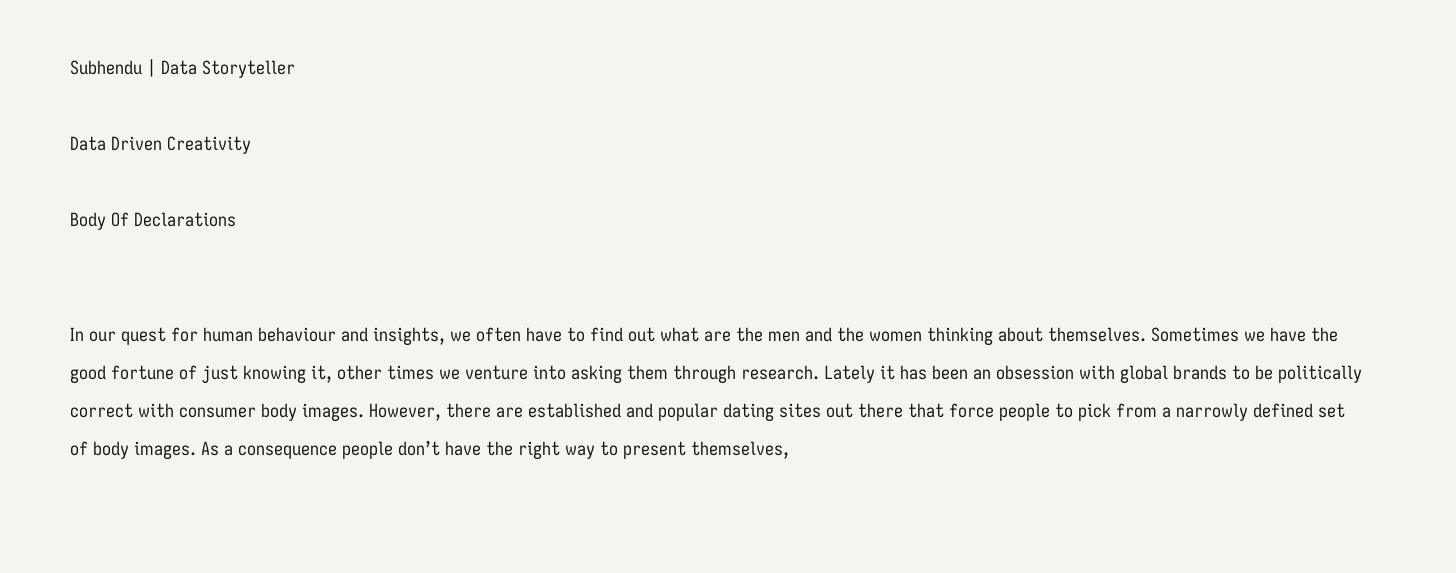Subhendu | Data Storyteller

Data Driven Creativity

Body Of Declarations


In our quest for human behaviour and insights, we often have to find out what are the men and the women thinking about themselves. Sometimes we have the good fortune of just knowing it, other times we venture into asking them through research. Lately it has been an obsession with global brands to be politically correct with consumer body images. However, there are established and popular dating sites out there that force people to pick from a narrowly defined set of body images. As a consequence people don’t have the right way to present themselves,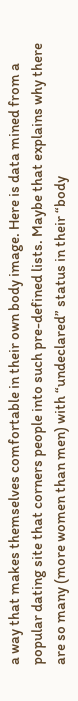a way that makes themselves comfortable in their own body image. Here is data mined from a popular dating site that corners people into such pre-defined lists. Maybe that explains why there are so many (more women than men) with “undeclared” status in their “body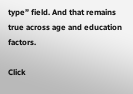type” field. And that remains true across age and education factors.

Click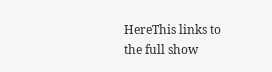HereThis links to the full show